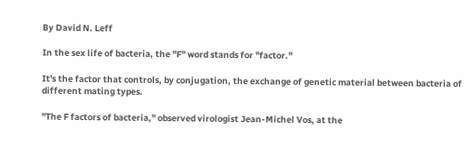By David N. Leff

In the sex life of bacteria, the "F" word stands for "factor."

It's the factor that controls, by conjugation, the exchange of genetic material between bacteria of different mating types.

"The F factors of bacteria," observed virologist Jean-Michel Vos, at the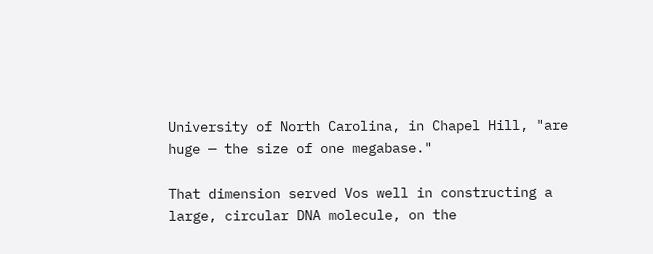University of North Carolina, in Chapel Hill, "are huge — the size of one megabase."

That dimension served Vos well in constructing a large, circular DNA molecule, on the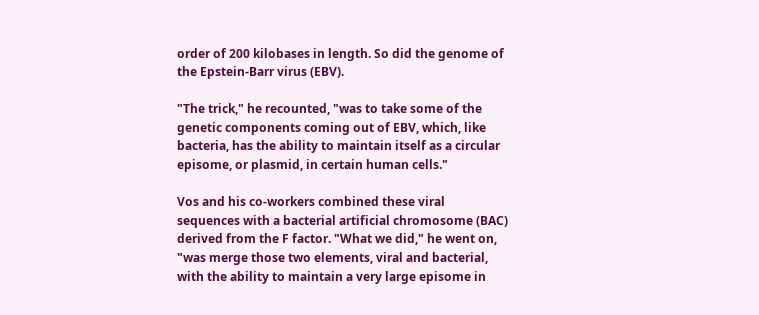order of 200 kilobases in length. So did the genome of the Epstein-Barr virus (EBV).

"The trick," he recounted, "was to take some of the genetic components coming out of EBV, which, like bacteria, has the ability to maintain itself as a circular episome, or plasmid, in certain human cells."

Vos and his co-workers combined these viral sequences with a bacterial artificial chromosome (BAC) derived from the F factor. "What we did," he went on, "was merge those two elements, viral and bacterial, with the ability to maintain a very large episome in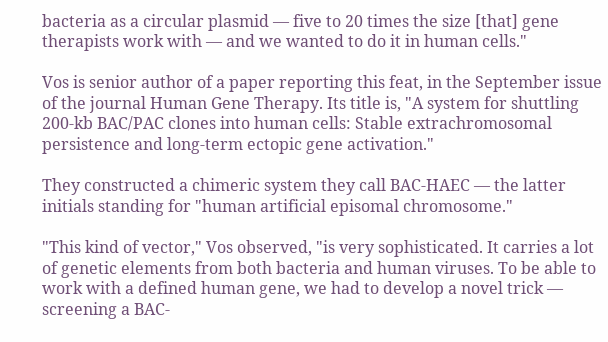bacteria as a circular plasmid — five to 20 times the size [that] gene therapists work with — and we wanted to do it in human cells."

Vos is senior author of a paper reporting this feat, in the September issue of the journal Human Gene Therapy. Its title is, "A system for shuttling 200-kb BAC/PAC clones into human cells: Stable extrachromosomal persistence and long-term ectopic gene activation."

They constructed a chimeric system they call BAC-HAEC — the latter initials standing for "human artificial episomal chromosome."

"This kind of vector," Vos observed, "is very sophisticated. It carries a lot of genetic elements from both bacteria and human viruses. To be able to work with a defined human gene, we had to develop a novel trick — screening a BAC-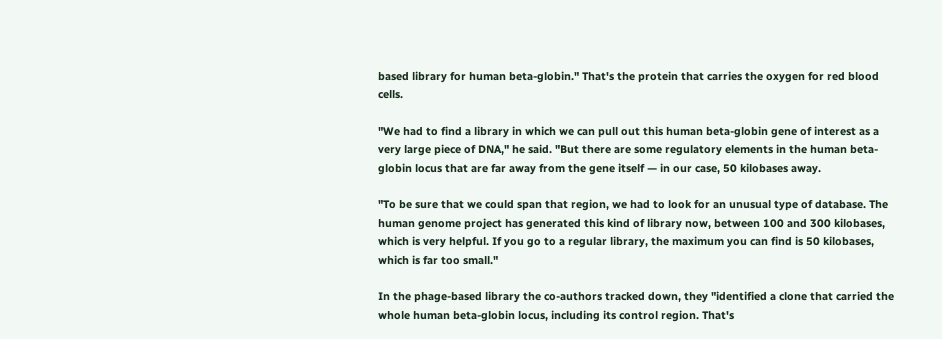based library for human beta-globin." That's the protein that carries the oxygen for red blood cells.

"We had to find a library in which we can pull out this human beta-globin gene of interest as a very large piece of DNA," he said. "But there are some regulatory elements in the human beta-globin locus that are far away from the gene itself — in our case, 50 kilobases away.

"To be sure that we could span that region, we had to look for an unusual type of database. The human genome project has generated this kind of library now, between 100 and 300 kilobases, which is very helpful. If you go to a regular library, the maximum you can find is 50 kilobases, which is far too small."

In the phage-based library the co-authors tracked down, they "identified a clone that carried the whole human beta-globin locus, including its control region. That's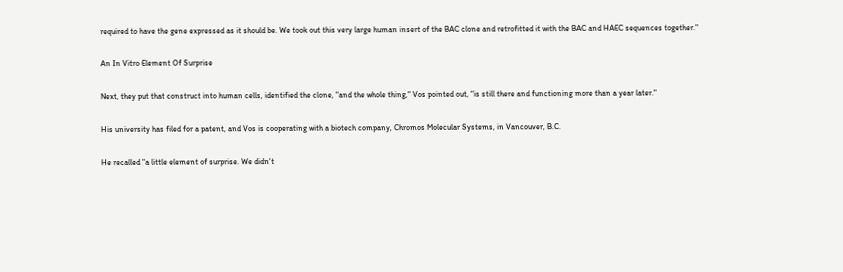required to have the gene expressed as it should be. We took out this very large human insert of the BAC clone and retrofitted it with the BAC and HAEC sequences together."

An In Vitro Element Of Surprise

Next, they put that construct into human cells, identified the clone, "and the whole thing," Vos pointed out, "is still there and functioning more than a year later."

His university has filed for a patent, and Vos is cooperating with a biotech company, Chromos Molecular Systems, in Vancouver, B.C.

He recalled "a little element of surprise. We didn't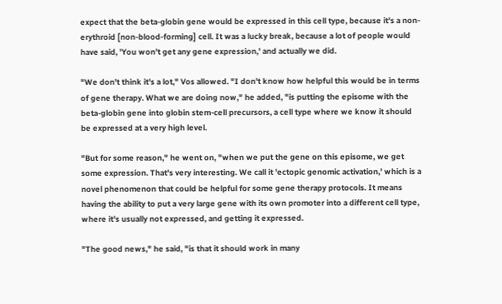expect that the beta-globin gene would be expressed in this cell type, because it's a non-erythroid [non-blood-forming] cell. It was a lucky break, because a lot of people would have said, 'You won't get any gene expression,' and actually we did.

"We don't think it's a lot," Vos allowed. "I don't know how helpful this would be in terms of gene therapy. What we are doing now," he added, "is putting the episome with the beta-globin gene into globin stem-cell precursors, a cell type where we know it should be expressed at a very high level.

"But for some reason," he went on, "when we put the gene on this episome, we get some expression. That's very interesting. We call it 'ectopic genomic activation,' which is a novel phenomenon that could be helpful for some gene therapy protocols. It means having the ability to put a very large gene with its own promoter into a different cell type, where it's usually not expressed, and getting it expressed.

"The good news," he said, "is that it should work in many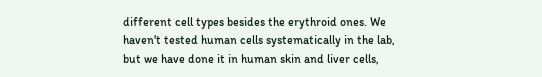different cell types besides the erythroid ones. We haven't tested human cells systematically in the lab, but we have done it in human skin and liver cells,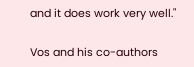and it does work very well."

Vos and his co-authors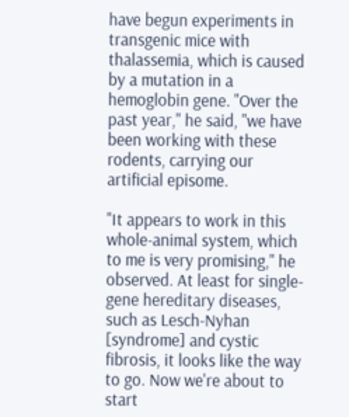have begun experiments in transgenic mice with thalassemia, which is caused by a mutation in a hemoglobin gene. "Over the past year," he said, "we have been working with these rodents, carrying our artificial episome.

"It appears to work in this whole-animal system, which to me is very promising," he observed. At least for single-gene hereditary diseases, such as Lesch-Nyhan [syndrome] and cystic fibrosis, it looks like the way to go. Now we're about to start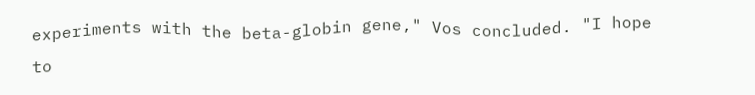experiments with the beta-globin gene," Vos concluded. "I hope to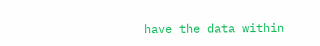have the data within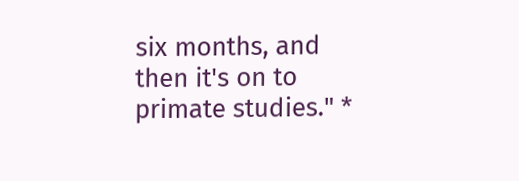six months, and then it's on to primate studies." *